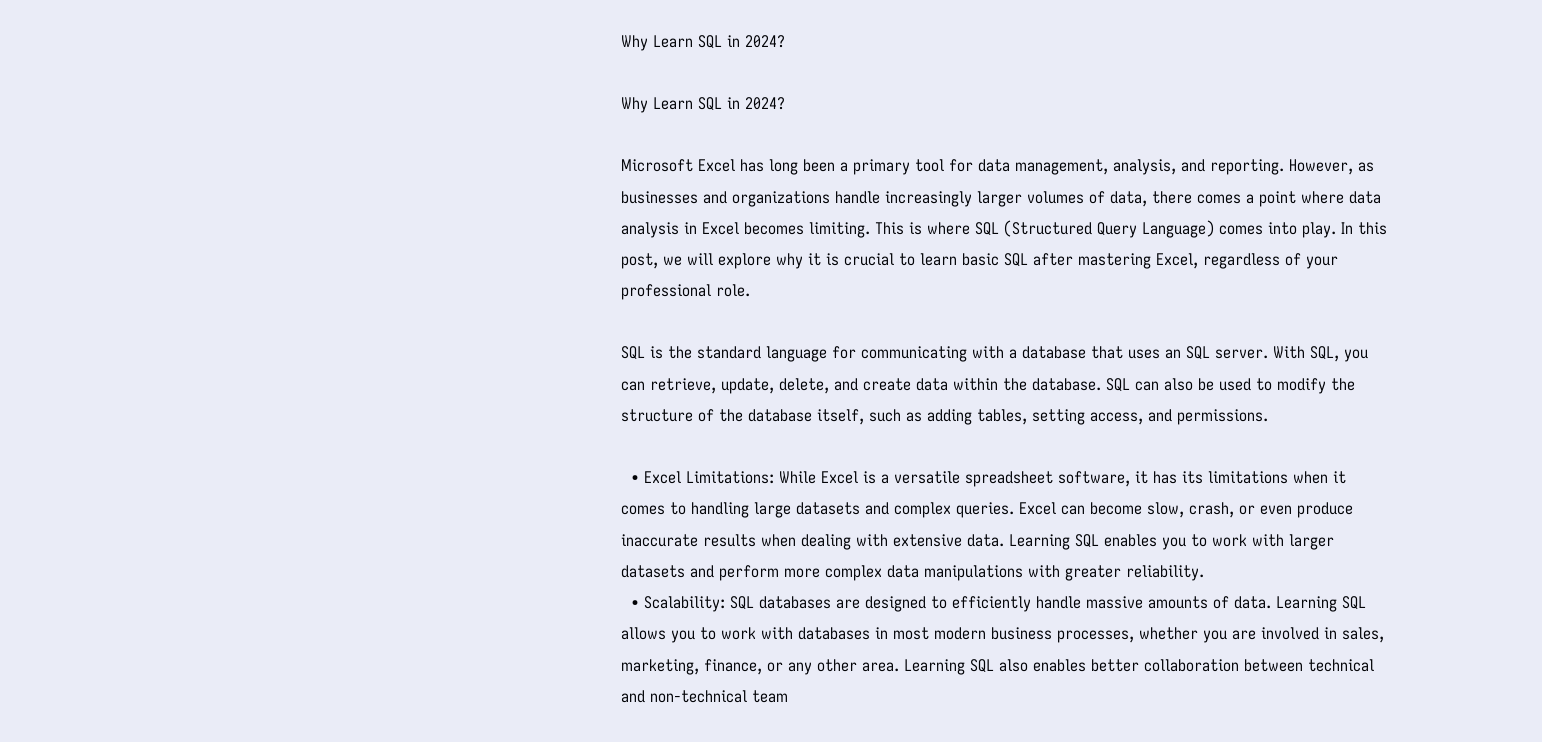Why Learn SQL in 2024?

Why Learn SQL in 2024?

Microsoft Excel has long been a primary tool for data management, analysis, and reporting. However, as businesses and organizations handle increasingly larger volumes of data, there comes a point where data analysis in Excel becomes limiting. This is where SQL (Structured Query Language) comes into play. In this post, we will explore why it is crucial to learn basic SQL after mastering Excel, regardless of your professional role.

SQL is the standard language for communicating with a database that uses an SQL server. With SQL, you can retrieve, update, delete, and create data within the database. SQL can also be used to modify the structure of the database itself, such as adding tables, setting access, and permissions.

  • Excel Limitations: While Excel is a versatile spreadsheet software, it has its limitations when it comes to handling large datasets and complex queries. Excel can become slow, crash, or even produce inaccurate results when dealing with extensive data. Learning SQL enables you to work with larger datasets and perform more complex data manipulations with greater reliability.
  • Scalability: SQL databases are designed to efficiently handle massive amounts of data. Learning SQL allows you to work with databases in most modern business processes, whether you are involved in sales, marketing, finance, or any other area. Learning SQL also enables better collaboration between technical and non-technical team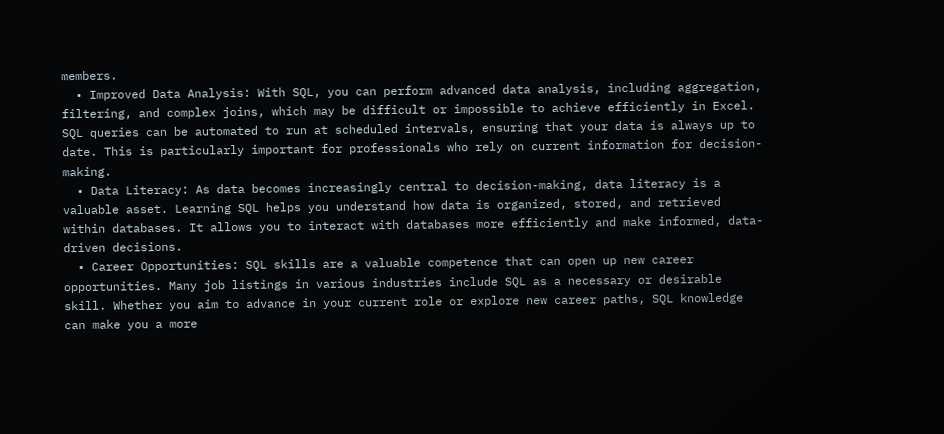members.
  • Improved Data Analysis: With SQL, you can perform advanced data analysis, including aggregation, filtering, and complex joins, which may be difficult or impossible to achieve efficiently in Excel. SQL queries can be automated to run at scheduled intervals, ensuring that your data is always up to date. This is particularly important for professionals who rely on current information for decision-making.
  • Data Literacy: As data becomes increasingly central to decision-making, data literacy is a valuable asset. Learning SQL helps you understand how data is organized, stored, and retrieved within databases. It allows you to interact with databases more efficiently and make informed, data-driven decisions.
  • Career Opportunities: SQL skills are a valuable competence that can open up new career opportunities. Many job listings in various industries include SQL as a necessary or desirable skill. Whether you aim to advance in your current role or explore new career paths, SQL knowledge can make you a more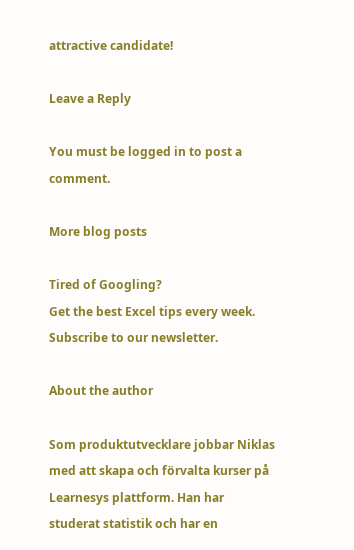attractive candidate!

Leave a Reply

You must be logged in to post a comment.

More blog posts

Tired of Googling?
Get the best Excel tips every week. Subscribe to our newsletter.

About the author

Som produktutvecklare jobbar Niklas med att skapa och förvalta kurser på Learnesys plattform. Han har studerat statistik och har en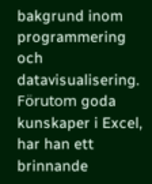bakgrund inom programmering och datavisualisering. Förutom goda kunskaper i Excel, har han ett brinnande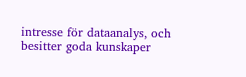intresse för dataanalys, och besitter goda kunskaper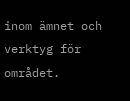inom ämnet och verktyg för området.